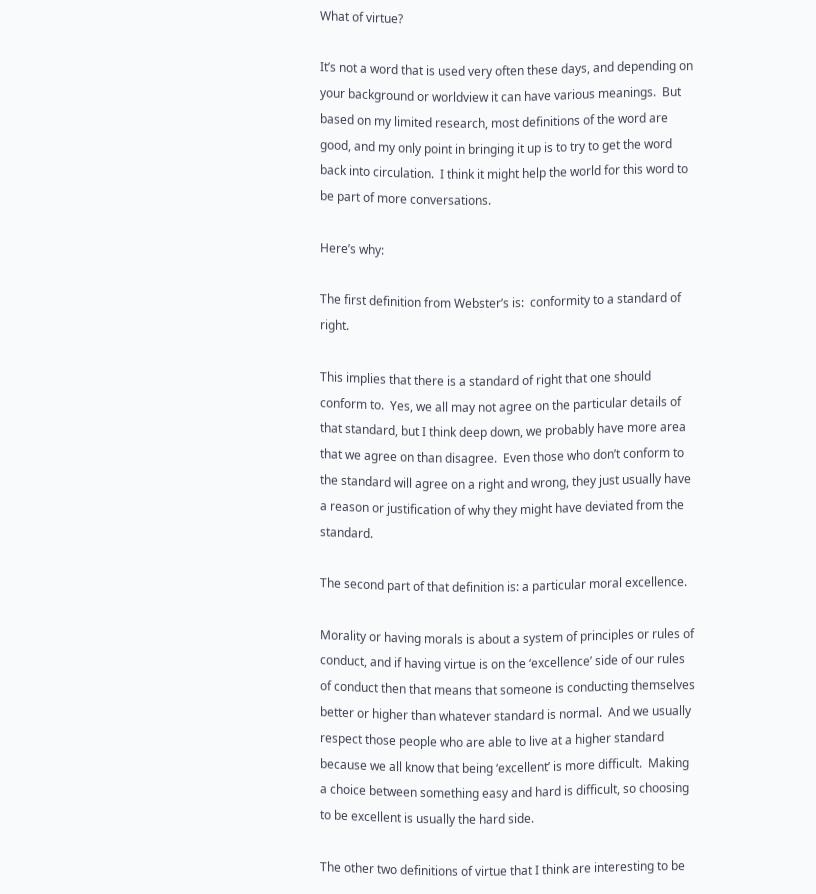What of virtue?

It’s not a word that is used very often these days, and depending on your background or worldview it can have various meanings.  But based on my limited research, most definitions of the word are good, and my only point in bringing it up is to try to get the word back into circulation.  I think it might help the world for this word to be part of more conversations.

Here’s why:

The first definition from Webster’s is:  conformity to a standard of right.

This implies that there is a standard of right that one should conform to.  Yes, we all may not agree on the particular details of that standard, but I think deep down, we probably have more area that we agree on than disagree.  Even those who don’t conform to the standard will agree on a right and wrong, they just usually have a reason or justification of why they might have deviated from the standard.

The second part of that definition is: a particular moral excellence.

Morality or having morals is about a system of principles or rules of conduct, and if having virtue is on the ‘excellence’ side of our rules of conduct then that means that someone is conducting themselves better or higher than whatever standard is normal.  And we usually respect those people who are able to live at a higher standard because we all know that being ‘excellent’ is more difficult.  Making a choice between something easy and hard is difficult, so choosing to be excellent is usually the hard side.

The other two definitions of virtue that I think are interesting to be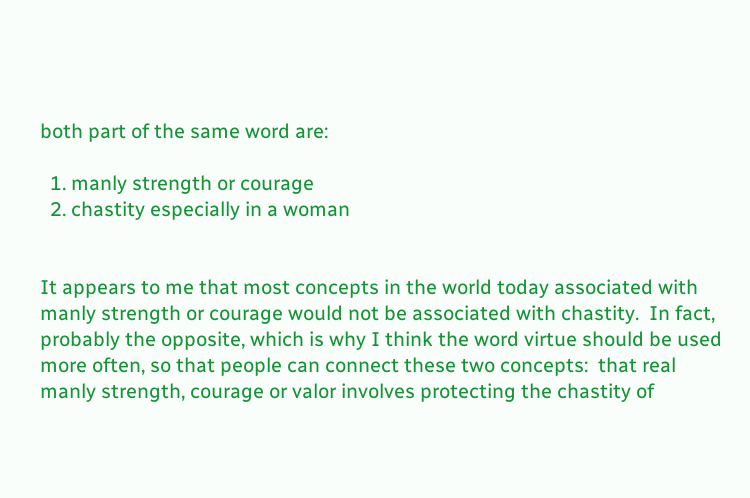both part of the same word are:

  1. manly strength or courage
  2. chastity especially in a woman


It appears to me that most concepts in the world today associated with manly strength or courage would not be associated with chastity.  In fact, probably the opposite, which is why I think the word virtue should be used more often, so that people can connect these two concepts:  that real manly strength, courage or valor involves protecting the chastity of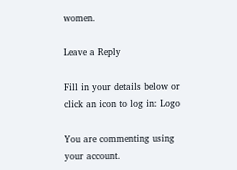women.

Leave a Reply

Fill in your details below or click an icon to log in: Logo

You are commenting using your account.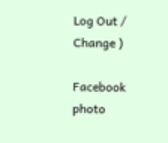Log Out /  Change )

Facebook photo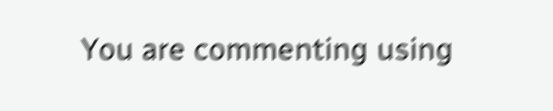You are commenting using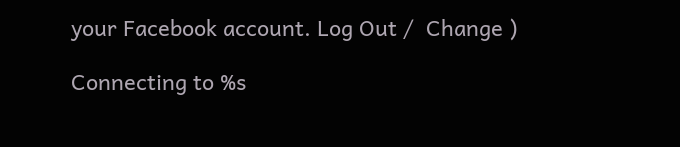your Facebook account. Log Out /  Change )

Connecting to %s